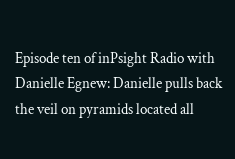Episode ten of inPsight Radio with Danielle Egnew: Danielle pulls back the veil on pyramids located all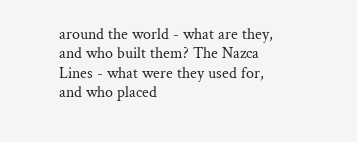around the world - what are they, and who built them? The Nazca Lines - what were they used for, and who placed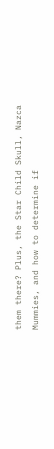them there? Plus, the Star Child Skull, Nazca Mummies, and how to determine if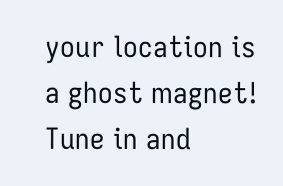your location is a ghost magnet!  Tune in and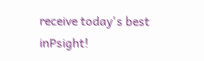receive today's best inPsight!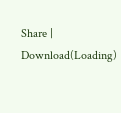Share | Download(Loading)